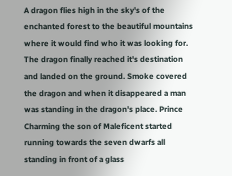A dragon flies high in the sky's of the enchanted forest to the beautiful mountains where it would find who it was looking for. The dragon finally reached it's destination and landed on the ground. Smoke covered the dragon and when it disappeared a man was standing in the dragon's place. Prince Charming the son of Maleficent started running towards the seven dwarfs all standing in front of a glass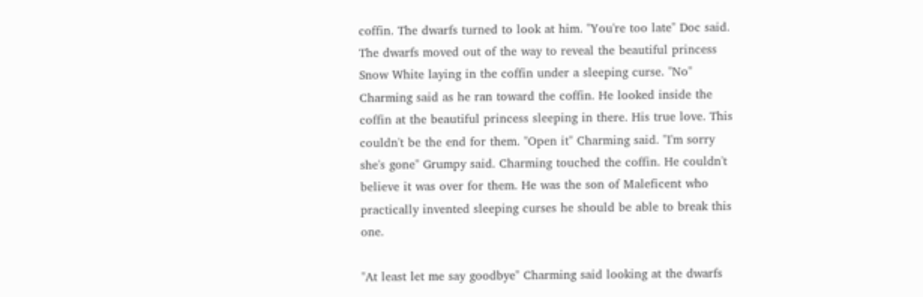coffin. The dwarfs turned to look at him. "You're too late" Doc said. The dwarfs moved out of the way to reveal the beautiful princess Snow White laying in the coffin under a sleeping curse. "No" Charming said as he ran toward the coffin. He looked inside the coffin at the beautiful princess sleeping in there. His true love. This couldn't be the end for them. "Open it" Charming said. "I'm sorry she's gone" Grumpy said. Charming touched the coffin. He couldn't believe it was over for them. He was the son of Maleficent who practically invented sleeping curses he should be able to break this one.

"At least let me say goodbye" Charming said looking at the dwarfs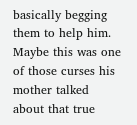basically begging them to help him. Maybe this was one of those curses his mother talked about that true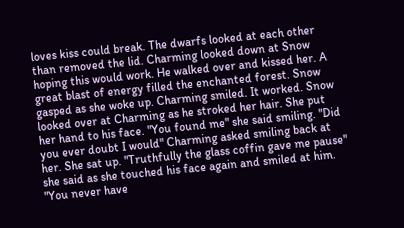loves kiss could break. The dwarfs looked at each other than removed the lid. Charming looked down at Snow hoping this would work. He walked over and kissed her. A great blast of energy filled the enchanted forest. Snow gasped as she woke up. Charming smiled. It worked. Snow looked over at Charming as he stroked her hair. She put her hand to his face. "You found me" she said smiling. "Did you ever doubt I would" Charming asked smiling back at her. She sat up. "Truthfully the glass coffin gave me pause" she said as she touched his face again and smiled at him. "You never have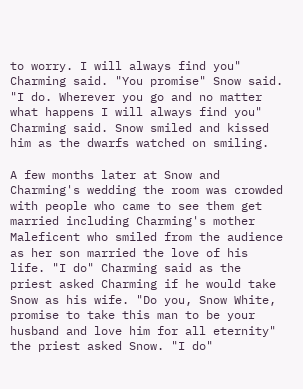to worry. I will always find you" Charming said. "You promise" Snow said. "I do. Wherever you go and no matter what happens I will always find you" Charming said. Snow smiled and kissed him as the dwarfs watched on smiling.

A few months later at Snow and Charming's wedding the room was crowded with people who came to see them get married including Charming's mother Maleficent who smiled from the audience as her son married the love of his life. "I do" Charming said as the priest asked Charming if he would take Snow as his wife. "Do you, Snow White, promise to take this man to be your husband and love him for all eternity" the priest asked Snow. "I do"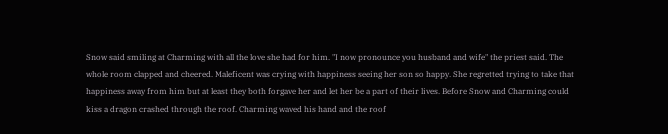Snow said smiling at Charming with all the love she had for him. "I now pronounce you husband and wife" the priest said. The whole room clapped and cheered. Maleficent was crying with happiness seeing her son so happy. She regretted trying to take that happiness away from him but at least they both forgave her and let her be a part of their lives. Before Snow and Charming could kiss a dragon crashed through the roof. Charming waved his hand and the roof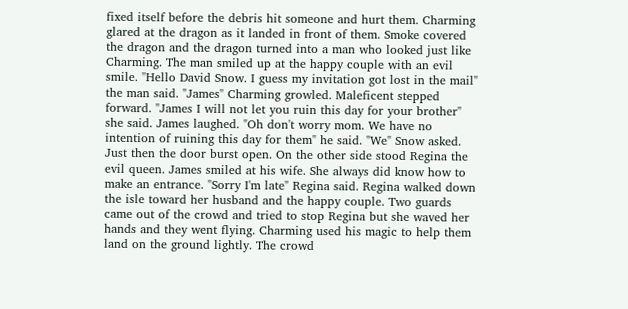fixed itself before the debris hit someone and hurt them. Charming glared at the dragon as it landed in front of them. Smoke covered the dragon and the dragon turned into a man who looked just like Charming. The man smiled up at the happy couple with an evil smile. "Hello David Snow. I guess my invitation got lost in the mail" the man said. "James" Charming growled. Maleficent stepped forward. "James I will not let you ruin this day for your brother" she said. James laughed. "Oh don't worry mom. We have no intention of ruining this day for them" he said. "We" Snow asked. Just then the door burst open. On the other side stood Regina the evil queen. James smiled at his wife. She always did know how to make an entrance. "Sorry I'm late" Regina said. Regina walked down the isle toward her husband and the happy couple. Two guards came out of the crowd and tried to stop Regina but she waved her hands and they went flying. Charming used his magic to help them land on the ground lightly. The crowd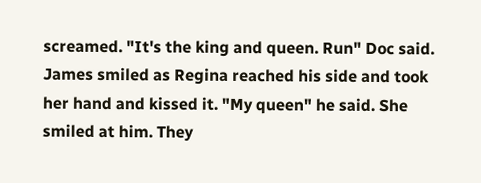screamed. "It's the king and queen. Run" Doc said. James smiled as Regina reached his side and took her hand and kissed it. "My queen" he said. She smiled at him. They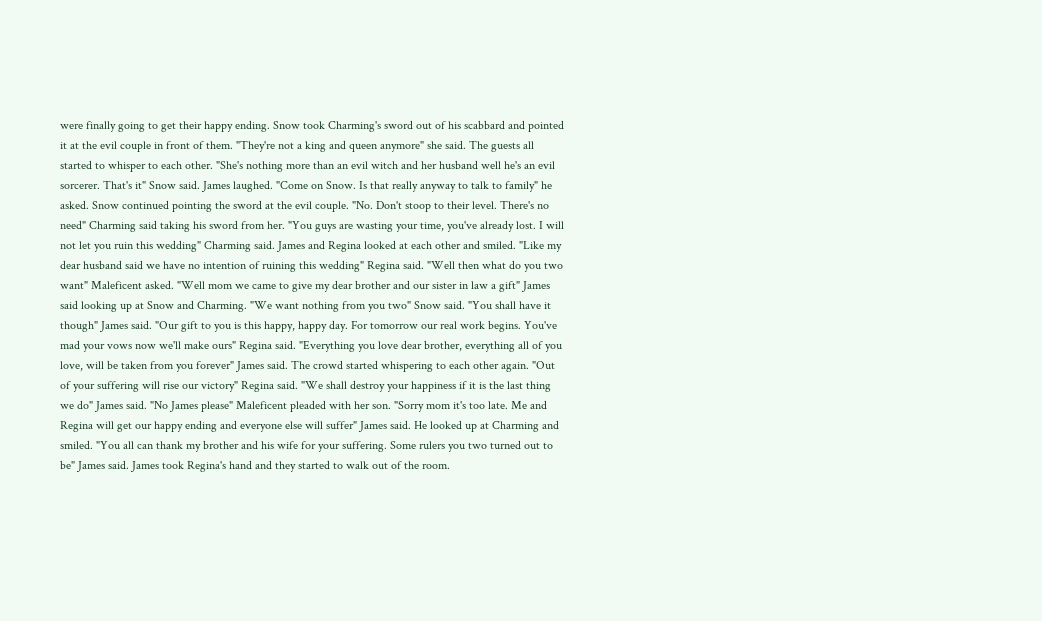were finally going to get their happy ending. Snow took Charming's sword out of his scabbard and pointed it at the evil couple in front of them. "They're not a king and queen anymore" she said. The guests all started to whisper to each other. "She's nothing more than an evil witch and her husband well he's an evil sorcerer. That's it" Snow said. James laughed. "Come on Snow. Is that really anyway to talk to family" he asked. Snow continued pointing the sword at the evil couple. "No. Don't stoop to their level. There's no need" Charming said taking his sword from her. "You guys are wasting your time, you've already lost. I will not let you ruin this wedding" Charming said. James and Regina looked at each other and smiled. "Like my dear husband said we have no intention of ruining this wedding" Regina said. "Well then what do you two want" Maleficent asked. "Well mom we came to give my dear brother and our sister in law a gift" James said looking up at Snow and Charming. "We want nothing from you two" Snow said. "You shall have it though" James said. "Our gift to you is this happy, happy day. For tomorrow our real work begins. You've mad your vows now we'll make ours" Regina said. "Everything you love dear brother, everything all of you love, will be taken from you forever" James said. The crowd started whispering to each other again. "Out of your suffering will rise our victory" Regina said. "We shall destroy your happiness if it is the last thing we do" James said. "No James please" Maleficent pleaded with her son. "Sorry mom it's too late. Me and Regina will get our happy ending and everyone else will suffer" James said. He looked up at Charming and smiled. "You all can thank my brother and his wife for your suffering. Some rulers you two turned out to be" James said. James took Regina's hand and they started to walk out of the room.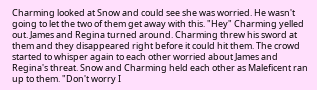Charming looked at Snow and could see she was worried. He wasn't going to let the two of them get away with this. "Hey" Charming yelled out. James and Regina turned around. Charming threw his sword at them and they disappeared right before it could hit them. The crowd started to whisper again to each other worried about James and Regina's threat. Snow and Charming held each other as Maleficent ran up to them. "Don't worry I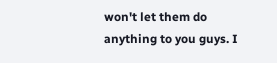won't let them do anything to you guys. I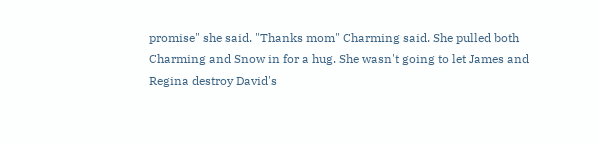promise" she said. "Thanks mom" Charming said. She pulled both Charming and Snow in for a hug. She wasn't going to let James and Regina destroy David's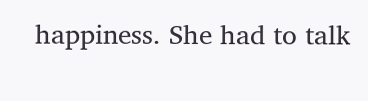happiness. She had to talk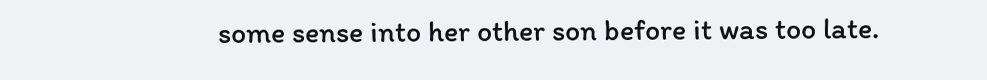some sense into her other son before it was too late.